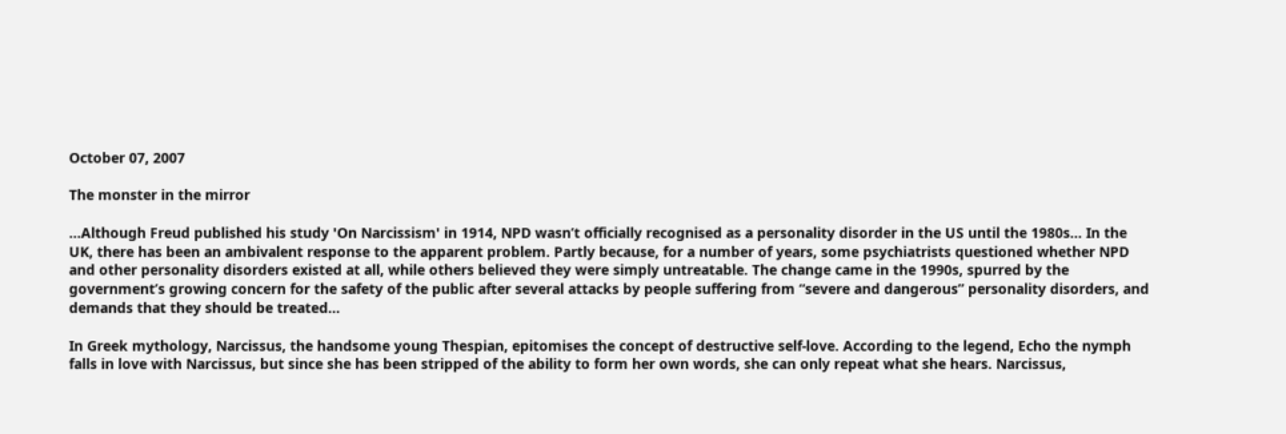October 07, 2007

The monster in the mirror

...Although Freud published his study 'On Narcissism' in 1914, NPD wasn’t officially recognised as a personality disorder in the US until the 1980s... In the UK, there has been an ambivalent response to the apparent problem. Partly because, for a number of years, some psychiatrists questioned whether NPD and other personality disorders existed at all, while others believed they were simply untreatable. The change came in the 1990s, spurred by the government’s growing concern for the safety of the public after several attacks by people suffering from “severe and dangerous” personality disorders, and demands that they should be treated...

In Greek mythology, Narcissus, the handsome young Thespian, epitomises the concept of destructive self-love. According to the legend, Echo the nymph falls in love with Narcissus, but since she has been stripped of the ability to form her own words, she can only repeat what she hears. Narcissus,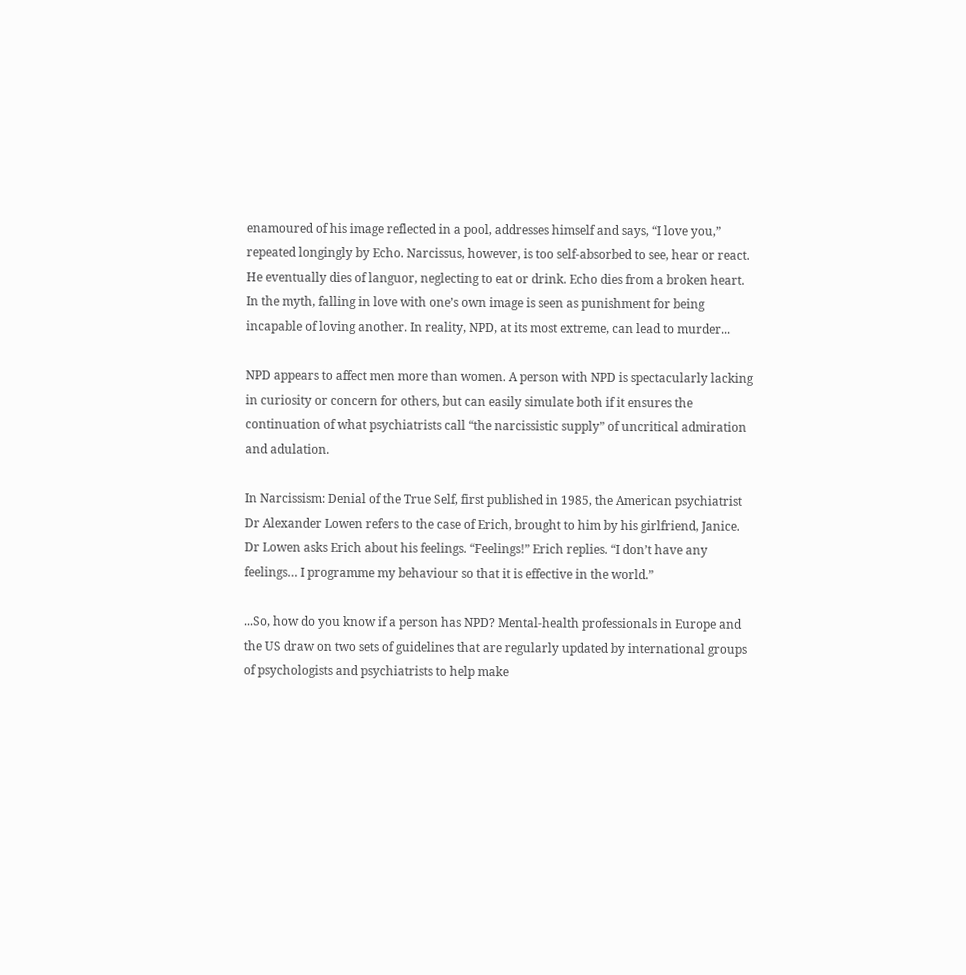enamoured of his image reflected in a pool, addresses himself and says, “I love you,” repeated longingly by Echo. Narcissus, however, is too self-absorbed to see, hear or react. He eventually dies of languor, neglecting to eat or drink. Echo dies from a broken heart. In the myth, falling in love with one’s own image is seen as punishment for being incapable of loving another. In reality, NPD, at its most extreme, can lead to murder...

NPD appears to affect men more than women. A person with NPD is spectacularly lacking in curiosity or concern for others, but can easily simulate both if it ensures the continuation of what psychiatrists call “the narcissistic supply” of uncritical admiration and adulation.

In Narcissism: Denial of the True Self, first published in 1985, the American psychiatrist Dr Alexander Lowen refers to the case of Erich, brought to him by his girlfriend, Janice. Dr Lowen asks Erich about his feelings. “Feelings!” Erich replies. “I don’t have any feelings… I programme my behaviour so that it is effective in the world.”

...So, how do you know if a person has NPD? Mental-health professionals in Europe and the US draw on two sets of guidelines that are regularly updated by international groups of psychologists and psychiatrists to help make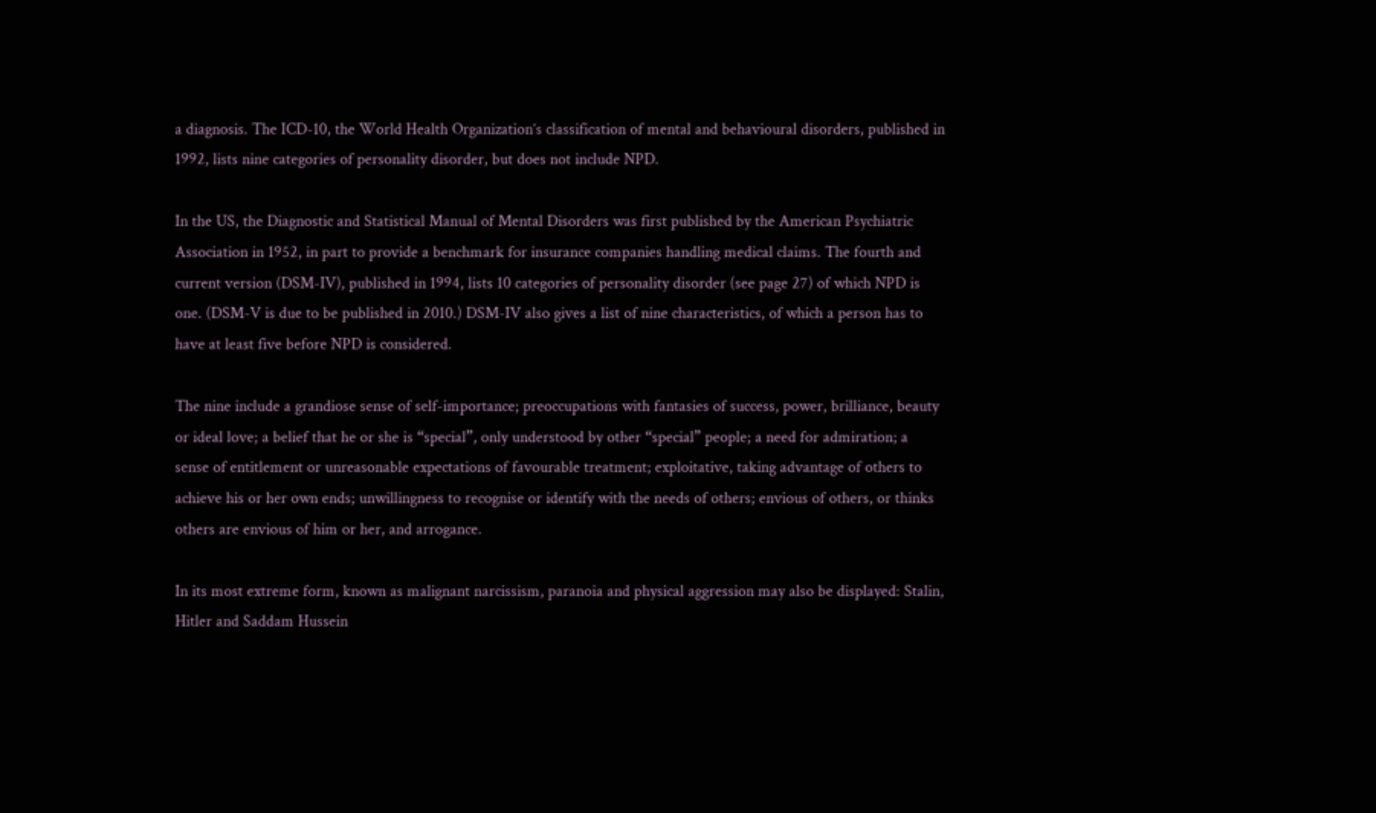a diagnosis. The ICD-10, the World Health Organization’s classification of mental and behavioural disorders, published in 1992, lists nine categories of personality disorder, but does not include NPD.

In the US, the Diagnostic and Statistical Manual of Mental Disorders was first published by the American Psychiatric Association in 1952, in part to provide a benchmark for insurance companies handling medical claims. The fourth and current version (DSM-IV), published in 1994, lists 10 categories of personality disorder (see page 27) of which NPD is one. (DSM-V is due to be published in 2010.) DSM-IV also gives a list of nine characteristics, of which a person has to have at least five before NPD is considered.

The nine include a grandiose sense of self-importance; preoccupations with fantasies of success, power, brilliance, beauty or ideal love; a belief that he or she is “special”, only understood by other “special” people; a need for admiration; a sense of entitlement or unreasonable expectations of favourable treatment; exploitative, taking advantage of others to achieve his or her own ends; unwillingness to recognise or identify with the needs of others; envious of others, or thinks others are envious of him or her, and arrogance.

In its most extreme form, known as malignant narcissism, paranoia and physical aggression may also be displayed: Stalin, Hitler and Saddam Hussein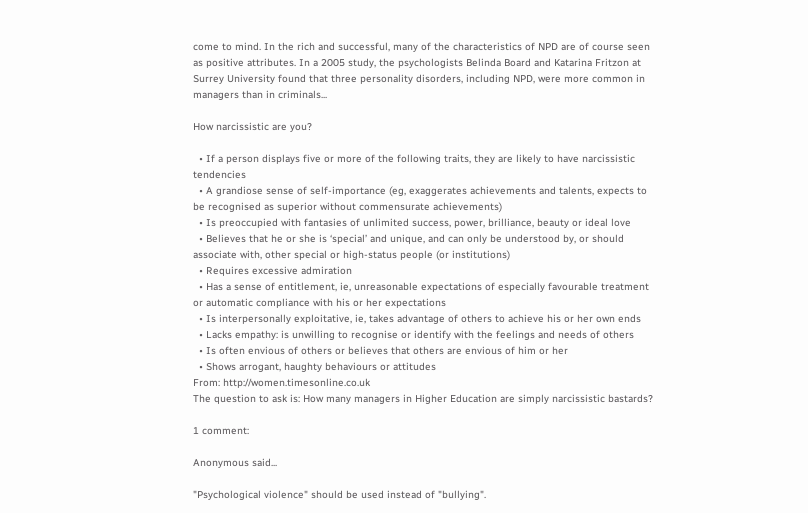come to mind. In the rich and successful, many of the characteristics of NPD are of course seen as positive attributes. In a 2005 study, the psychologists Belinda Board and Katarina Fritzon at Surrey University found that three personality disorders, including NPD, were more common in managers than in criminals...

How narcissistic are you?

  • If a person displays five or more of the following traits, they are likely to have narcissistic tendencies
  • A grandiose sense of self-importance (eg, exaggerates achievements and talents, expects to be recognised as superior without commensurate achievements)
  • Is preoccupied with fantasies of unlimited success, power, brilliance, beauty or ideal love
  • Believes that he or she is ‘special’ and unique, and can only be understood by, or should associate with, other special or high-status people (or institutions)
  • Requires excessive admiration
  • Has a sense of entitlement, ie, unreasonable expectations of especially favourable treatment or automatic compliance with his or her expectations
  • Is interpersonally exploitative, ie, takes advantage of others to achieve his or her own ends
  • Lacks empathy: is unwilling to recognise or identify with the feelings and needs of others
  • Is often envious of others or believes that others are envious of him or her
  • Shows arrogant, haughty behaviours or attitudes
From: http://women.timesonline.co.uk
The question to ask is: How many managers in Higher Education are simply narcissistic bastards?

1 comment:

Anonymous said...

"Psychological violence" should be used instead of "bullying".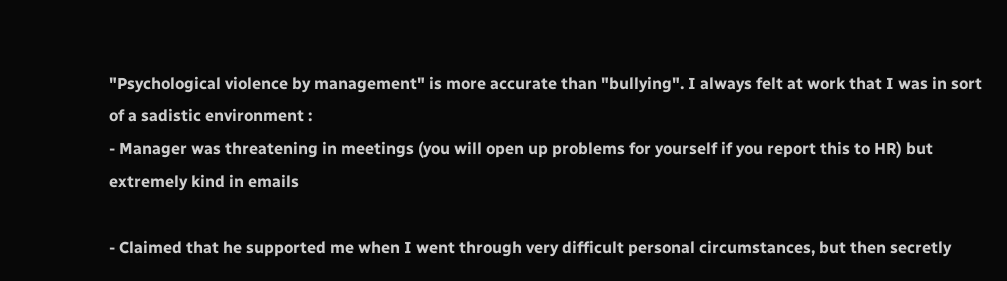"Psychological violence by management" is more accurate than "bullying". I always felt at work that I was in sort of a sadistic environment :
- Manager was threatening in meetings (you will open up problems for yourself if you report this to HR) but extremely kind in emails

- Claimed that he supported me when I went through very difficult personal circumstances, but then secretly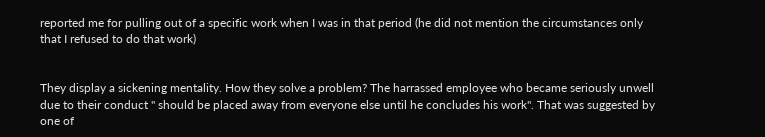reported me for pulling out of a specific work when I was in that period (he did not mention the circumstances only that I refused to do that work)


They display a sickening mentality. How they solve a problem? The harrassed employee who became seriously unwell due to their conduct " should be placed away from everyone else until he concludes his work". That was suggested by one of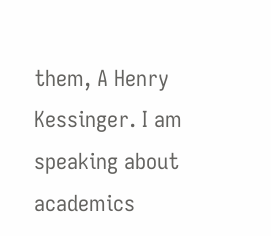them, A Henry Kessinger. I am speaking about academics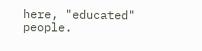here, "educated" people.